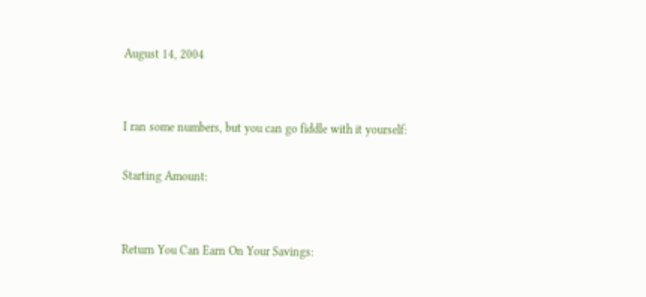August 14, 2004


I ran some numbers, but you can go fiddle with it yourself:

Starting Amount:


Return You Can Earn On Your Savings: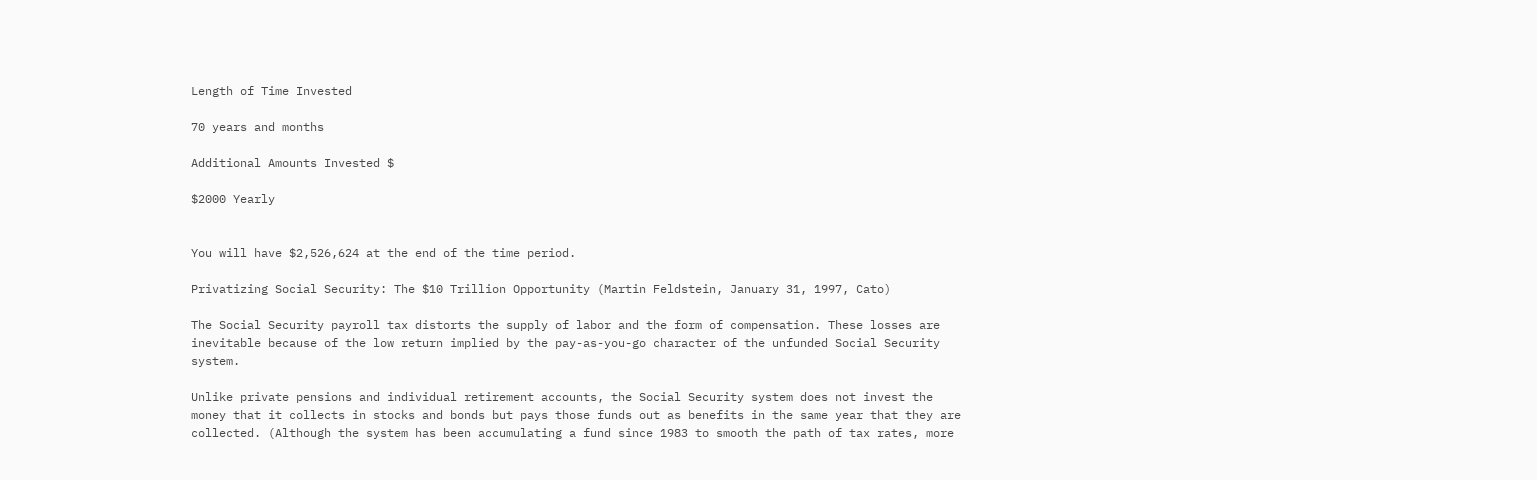Length of Time Invested

70 years and months

Additional Amounts Invested $

$2000 Yearly


You will have $2,526,624 at the end of the time period.

Privatizing Social Security: The $10 Trillion Opportunity (Martin Feldstein, January 31, 1997, Cato)

The Social Security payroll tax distorts the supply of labor and the form of compensation. These losses are inevitable because of the low return implied by the pay-as-you-go character of the unfunded Social Security system.

Unlike private pensions and individual retirement accounts, the Social Security system does not invest the money that it collects in stocks and bonds but pays those funds out as benefits in the same year that they are collected. (Although the system has been accumulating a fund since 1983 to smooth the path of tax rates, more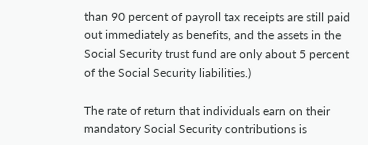than 90 percent of payroll tax receipts are still paid out immediately as benefits, and the assets in the Social Security trust fund are only about 5 percent of the Social Security liabilities.)

The rate of return that individuals earn on their mandatory Social Security contributions is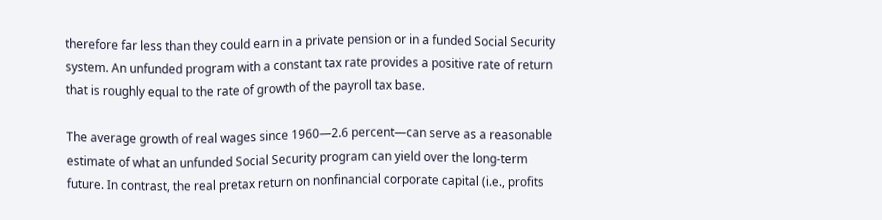therefore far less than they could earn in a private pension or in a funded Social Security system. An unfunded program with a constant tax rate provides a positive rate of return that is roughly equal to the rate of growth of the payroll tax base.

The average growth of real wages since 1960—2.6 percent—can serve as a reasonable estimate of what an unfunded Social Security program can yield over the long-term future. In contrast, the real pretax return on nonfinancial corporate capital (i.e., profits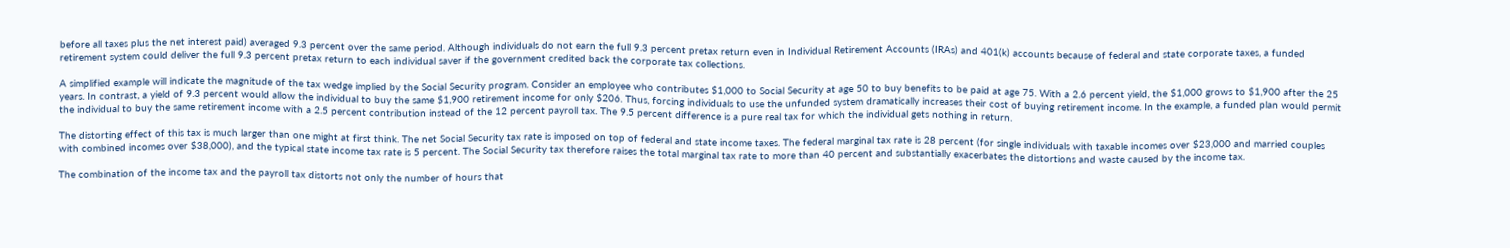before all taxes plus the net interest paid) averaged 9.3 percent over the same period. Although individuals do not earn the full 9.3 percent pretax return even in Individual Retirement Accounts (IRAs) and 401(k) accounts because of federal and state corporate taxes, a funded retirement system could deliver the full 9.3 percent pretax return to each individual saver if the government credited back the corporate tax collections.

A simplified example will indicate the magnitude of the tax wedge implied by the Social Security program. Consider an employee who contributes $1,000 to Social Security at age 50 to buy benefits to be paid at age 75. With a 2.6 percent yield, the $1,000 grows to $1,900 after the 25 years. In contrast, a yield of 9.3 percent would allow the individual to buy the same $1,900 retirement income for only $206. Thus, forcing individuals to use the unfunded system dramatically increases their cost of buying retirement income. In the example, a funded plan would permit the individual to buy the same retirement income with a 2.5 percent contribution instead of the 12 percent payroll tax. The 9.5 percent difference is a pure real tax for which the individual gets nothing in return.

The distorting effect of this tax is much larger than one might at first think. The net Social Security tax rate is imposed on top of federal and state income taxes. The federal marginal tax rate is 28 percent (for single individuals with taxable incomes over $23,000 and married couples with combined incomes over $38,000), and the typical state income tax rate is 5 percent. The Social Security tax therefore raises the total marginal tax rate to more than 40 percent and substantially exacerbates the distortions and waste caused by the income tax.

The combination of the income tax and the payroll tax distorts not only the number of hours that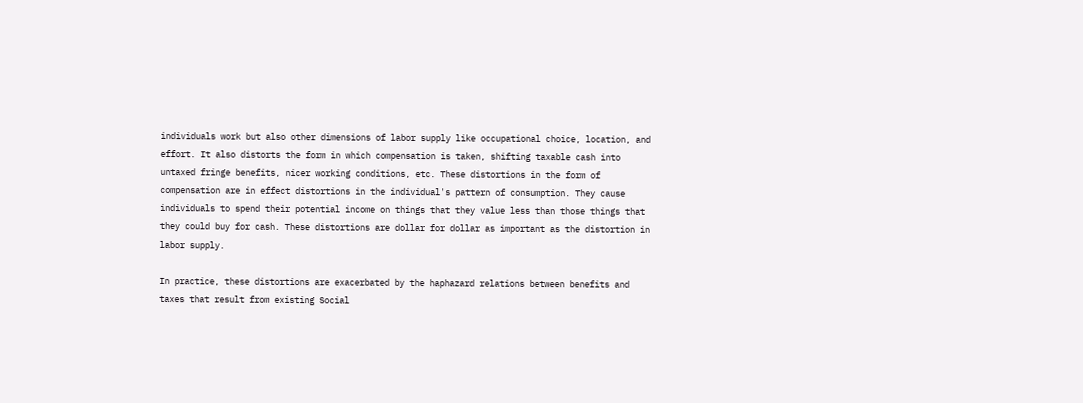individuals work but also other dimensions of labor supply like occupational choice, location, and effort. It also distorts the form in which compensation is taken, shifting taxable cash into untaxed fringe benefits, nicer working conditions, etc. These distortions in the form of compensation are in effect distortions in the individual's pattern of consumption. They cause individuals to spend their potential income on things that they value less than those things that they could buy for cash. These distortions are dollar for dollar as important as the distortion in labor supply.

In practice, these distortions are exacerbated by the haphazard relations between benefits and taxes that result from existing Social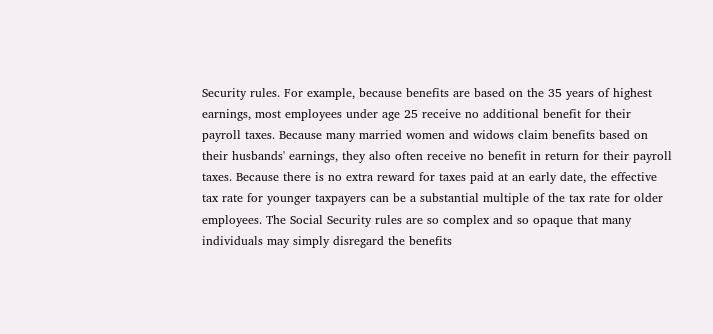Security rules. For example, because benefits are based on the 35 years of highest earnings, most employees under age 25 receive no additional benefit for their payroll taxes. Because many married women and widows claim benefits based on their husbands' earnings, they also often receive no benefit in return for their payroll taxes. Because there is no extra reward for taxes paid at an early date, the effective tax rate for younger taxpayers can be a substantial multiple of the tax rate for older employees. The Social Security rules are so complex and so opaque that many individuals may simply disregard the benefits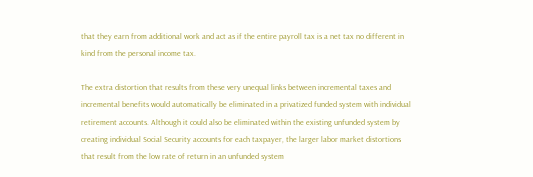that they earn from additional work and act as if the entire payroll tax is a net tax no different in kind from the personal income tax.

The extra distortion that results from these very unequal links between incremental taxes and incremental benefits would automatically be eliminated in a privatized funded system with individual retirement accounts. Although it could also be eliminated within the existing unfunded system by creating individual Social Security accounts for each taxpayer, the larger labor market distortions that result from the low rate of return in an unfunded system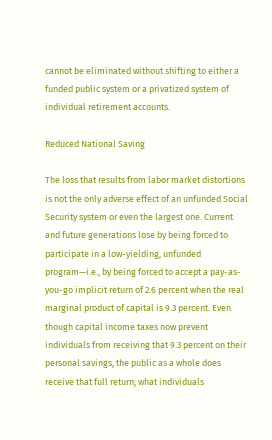cannot be eliminated without shifting to either a funded public system or a privatized system of individual retirement accounts.

Reduced National Saving

The loss that results from labor market distortions is not the only adverse effect of an unfunded Social Security system or even the largest one. Current and future generations lose by being forced to participate in a low-yielding, unfunded program—i.e., by being forced to accept a pay-as-you-go implicit return of 2.6 percent when the real marginal product of capital is 9.3 percent. Even though capital income taxes now prevent individuals from receiving that 9.3 percent on their personal savings, the public as a whole does receive that full return; what individuals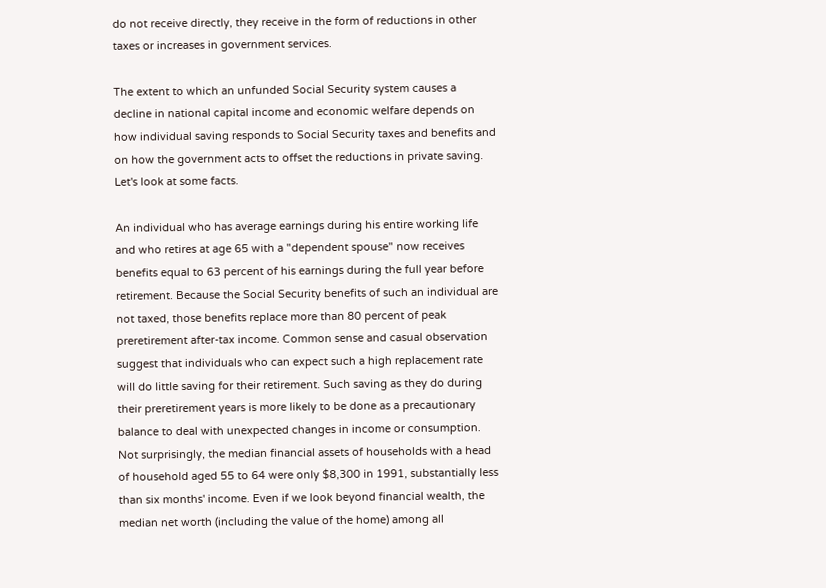do not receive directly, they receive in the form of reductions in other taxes or increases in government services.

The extent to which an unfunded Social Security system causes a decline in national capital income and economic welfare depends on how individual saving responds to Social Security taxes and benefits and on how the government acts to offset the reductions in private saving. Let's look at some facts.

An individual who has average earnings during his entire working life and who retires at age 65 with a "dependent spouse" now receives benefits equal to 63 percent of his earnings during the full year before retirement. Because the Social Security benefits of such an individual are not taxed, those benefits replace more than 80 percent of peak preretirement after-tax income. Common sense and casual observation suggest that individuals who can expect such a high replacement rate will do little saving for their retirement. Such saving as they do during their preretirement years is more likely to be done as a precautionary balance to deal with unexpected changes in income or consumption. Not surprisingly, the median financial assets of households with a head of household aged 55 to 64 were only $8,300 in 1991, substantially less than six months' income. Even if we look beyond financial wealth, the median net worth (including the value of the home) among all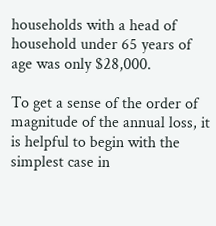households with a head of household under 65 years of age was only $28,000.

To get a sense of the order of magnitude of the annual loss, it is helpful to begin with the simplest case in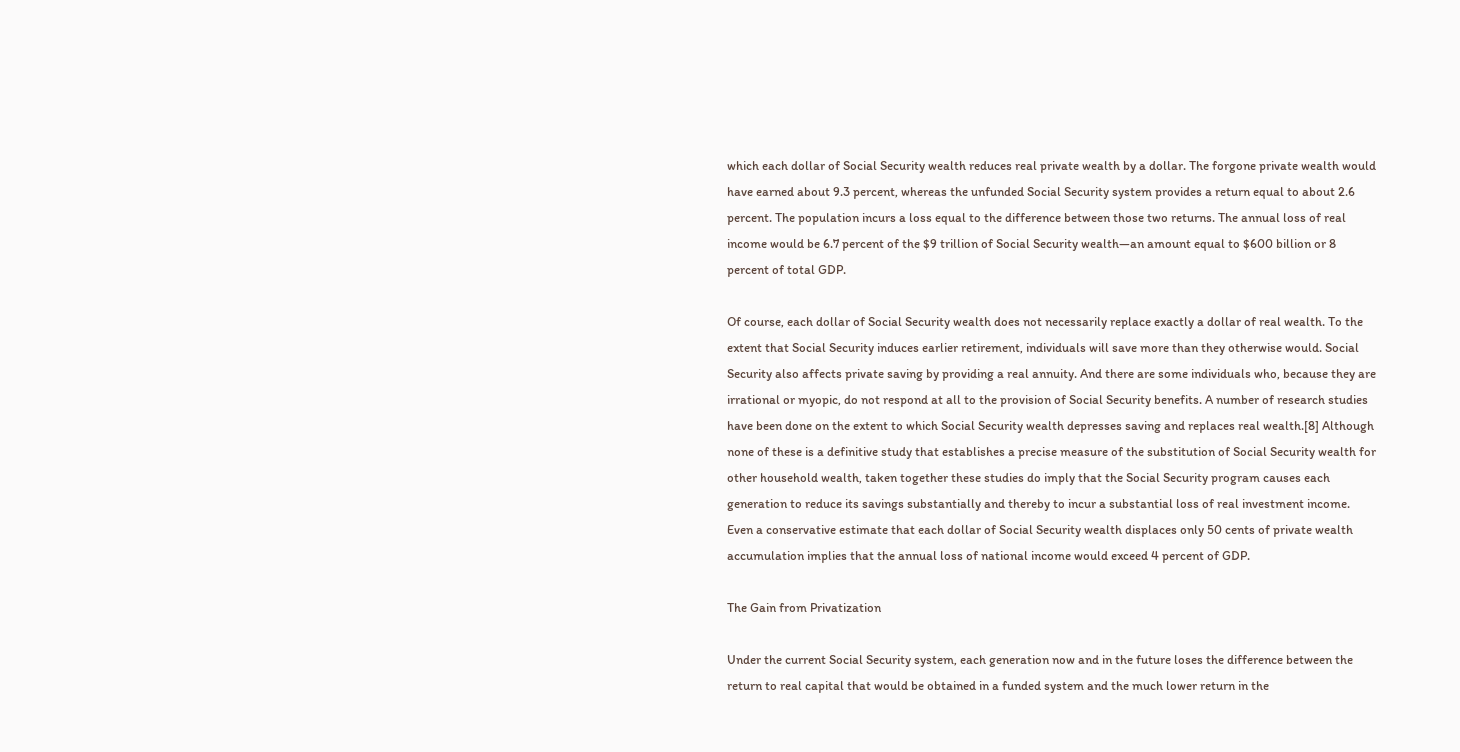which each dollar of Social Security wealth reduces real private wealth by a dollar. The forgone private wealth would have earned about 9.3 percent, whereas the unfunded Social Security system provides a return equal to about 2.6 percent. The population incurs a loss equal to the difference between those two returns. The annual loss of real income would be 6.7 percent of the $9 trillion of Social Security wealth—an amount equal to $600 billion or 8 percent of total GDP.

Of course, each dollar of Social Security wealth does not necessarily replace exactly a dollar of real wealth. To the extent that Social Security induces earlier retirement, individuals will save more than they otherwise would. Social Security also affects private saving by providing a real annuity. And there are some individuals who, because they are irrational or myopic, do not respond at all to the provision of Social Security benefits. A number of research studies have been done on the extent to which Social Security wealth depresses saving and replaces real wealth.[8] Although none of these is a definitive study that establishes a precise measure of the substitution of Social Security wealth for other household wealth, taken together these studies do imply that the Social Security program causes each generation to reduce its savings substantially and thereby to incur a substantial loss of real investment income. Even a conservative estimate that each dollar of Social Security wealth displaces only 50 cents of private wealth accumulation implies that the annual loss of national income would exceed 4 percent of GDP.

The Gain from Privatization

Under the current Social Security system, each generation now and in the future loses the difference between the return to real capital that would be obtained in a funded system and the much lower return in the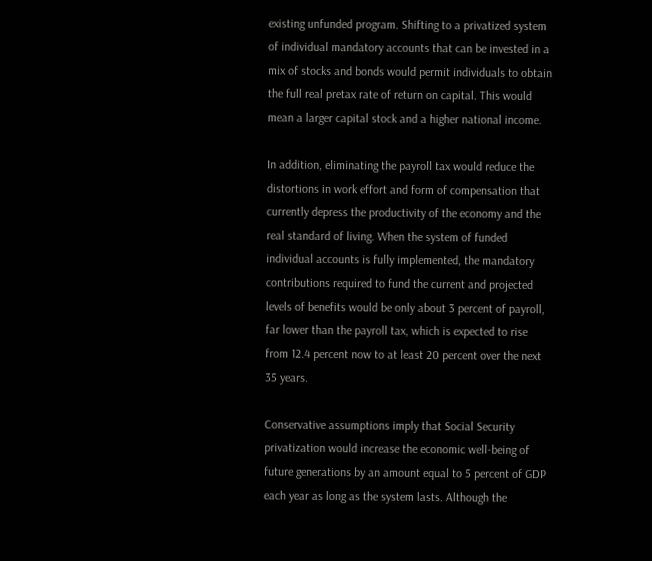existing unfunded program. Shifting to a privatized system of individual mandatory accounts that can be invested in a mix of stocks and bonds would permit individuals to obtain the full real pretax rate of return on capital. This would mean a larger capital stock and a higher national income.

In addition, eliminating the payroll tax would reduce the distortions in work effort and form of compensation that currently depress the productivity of the economy and the real standard of living. When the system of funded individual accounts is fully implemented, the mandatory contributions required to fund the current and projected levels of benefits would be only about 3 percent of payroll, far lower than the payroll tax, which is expected to rise from 12.4 percent now to at least 20 percent over the next 35 years.

Conservative assumptions imply that Social Security privatization would increase the economic well-being of future generations by an amount equal to 5 percent of GDP each year as long as the system lasts. Although the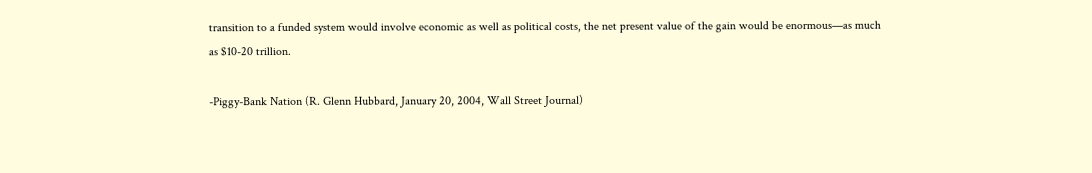transition to a funded system would involve economic as well as political costs, the net present value of the gain would be enormous—as much as $10-20 trillion.

-Piggy-Bank Nation (R. Glenn Hubbard, January 20, 2004, Wall Street Journal)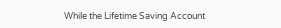While the Lifetime Saving Account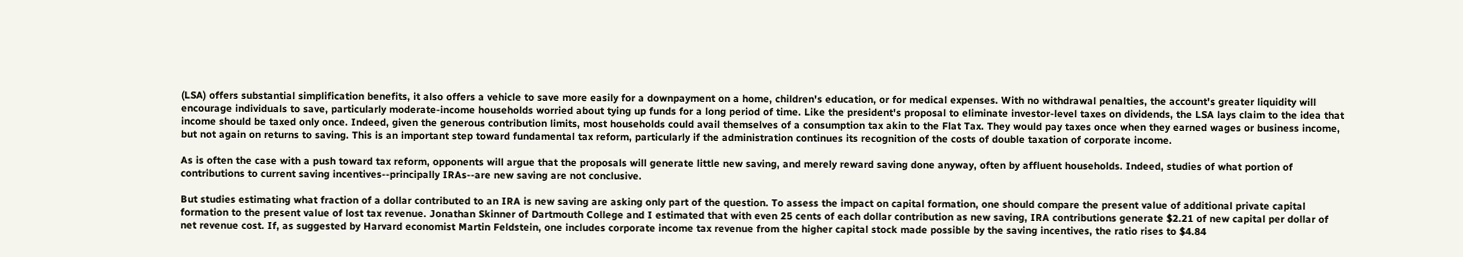(LSA) offers substantial simplification benefits, it also offers a vehicle to save more easily for a downpayment on a home, children's education, or for medical expenses. With no withdrawal penalties, the account's greater liquidity will encourage individuals to save, particularly moderate-income households worried about tying up funds for a long period of time. Like the president's proposal to eliminate investor-level taxes on dividends, the LSA lays claim to the idea that income should be taxed only once. Indeed, given the generous contribution limits, most households could avail themselves of a consumption tax akin to the Flat Tax. They would pay taxes once when they earned wages or business income, but not again on returns to saving. This is an important step toward fundamental tax reform, particularly if the administration continues its recognition of the costs of double taxation of corporate income.

As is often the case with a push toward tax reform, opponents will argue that the proposals will generate little new saving, and merely reward saving done anyway, often by affluent households. Indeed, studies of what portion of contributions to current saving incentives--principally IRAs--are new saving are not conclusive.

But studies estimating what fraction of a dollar contributed to an IRA is new saving are asking only part of the question. To assess the impact on capital formation, one should compare the present value of additional private capital formation to the present value of lost tax revenue. Jonathan Skinner of Dartmouth College and I estimated that with even 25 cents of each dollar contribution as new saving, IRA contributions generate $2.21 of new capital per dollar of net revenue cost. If, as suggested by Harvard economist Martin Feldstein, one includes corporate income tax revenue from the higher capital stock made possible by the saving incentives, the ratio rises to $4.84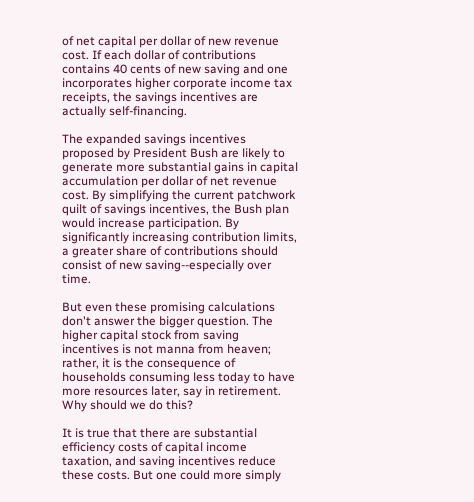of net capital per dollar of new revenue cost. If each dollar of contributions contains 40 cents of new saving and one incorporates higher corporate income tax receipts, the savings incentives are actually self-financing.

The expanded savings incentives proposed by President Bush are likely to generate more substantial gains in capital accumulation per dollar of net revenue cost. By simplifying the current patchwork quilt of savings incentives, the Bush plan would increase participation. By significantly increasing contribution limits, a greater share of contributions should consist of new saving--especially over time.

But even these promising calculations don't answer the bigger question. The higher capital stock from saving incentives is not manna from heaven; rather, it is the consequence of households consuming less today to have more resources later, say in retirement. Why should we do this?

It is true that there are substantial efficiency costs of capital income taxation, and saving incentives reduce these costs. But one could more simply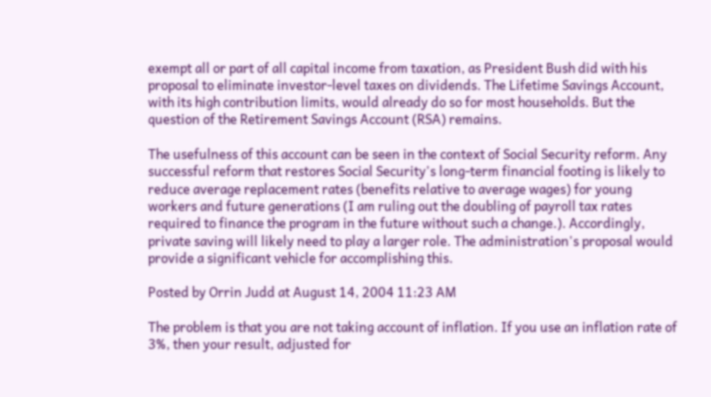exempt all or part of all capital income from taxation, as President Bush did with his proposal to eliminate investor-level taxes on dividends. The Lifetime Savings Account, with its high contribution limits, would already do so for most households. But the question of the Retirement Savings Account (RSA) remains.

The usefulness of this account can be seen in the context of Social Security reform. Any successful reform that restores Social Security's long-term financial footing is likely to reduce average replacement rates (benefits relative to average wages) for young workers and future generations (I am ruling out the doubling of payroll tax rates required to finance the program in the future without such a change.). Accordingly, private saving will likely need to play a larger role. The administration's proposal would provide a significant vehicle for accomplishing this.

Posted by Orrin Judd at August 14, 2004 11:23 AM

The problem is that you are not taking account of inflation. If you use an inflation rate of 3%, then your result, adjusted for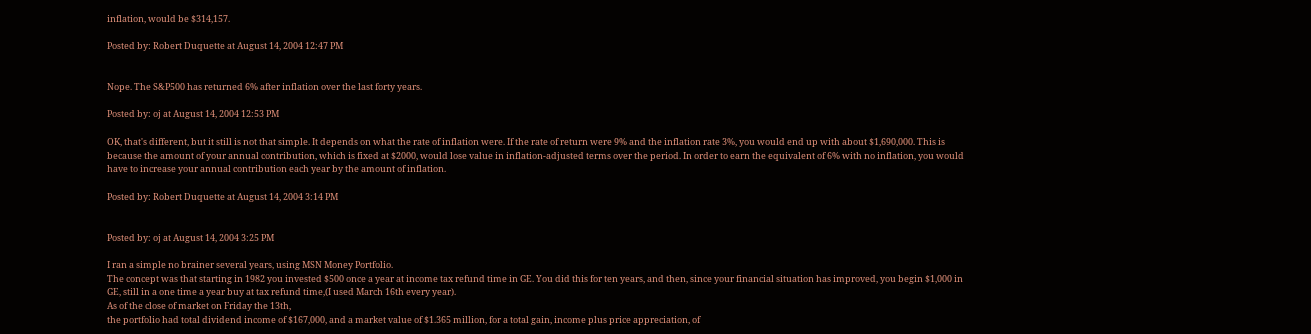inflation, would be $314,157.

Posted by: Robert Duquette at August 14, 2004 12:47 PM


Nope. The S&P500 has returned 6% after inflation over the last forty years.

Posted by: oj at August 14, 2004 12:53 PM

OK, that's different, but it still is not that simple. It depends on what the rate of inflation were. If the rate of return were 9% and the inflation rate 3%, you would end up with about $1,690,000. This is because the amount of your annual contribution, which is fixed at $2000, would lose value in inflation-adjusted terms over the period. In order to earn the equivalent of 6% with no inflation, you would have to increase your annual contribution each year by the amount of inflation.

Posted by: Robert Duquette at August 14, 2004 3:14 PM


Posted by: oj at August 14, 2004 3:25 PM

I ran a simple no brainer several years, using MSN Money Portfolio.
The concept was that starting in 1982 you invested $500 once a year at income tax refund time in GE. You did this for ten years, and then, since your financial situation has improved, you begin $1,000 in GE, still in a one time a year buy at tax refund time,(I used March 16th every year).
As of the close of market on Friday the 13th,
the portfolio had total dividend income of $167,000, and a market value of $1.365 million, for a total gain, income plus price appreciation, of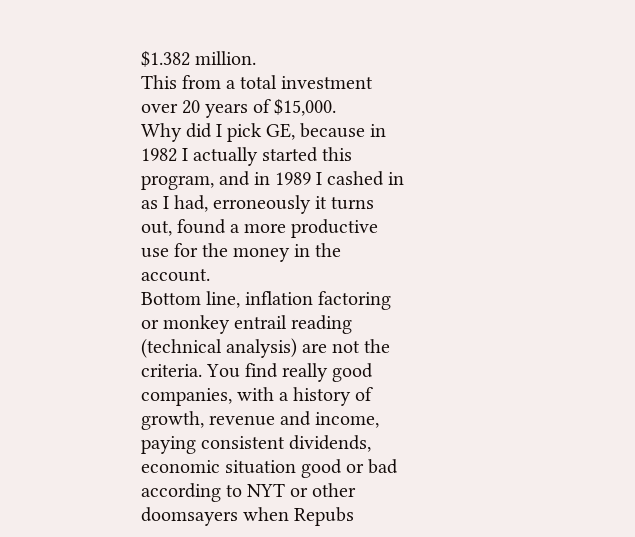$1.382 million.
This from a total investment over 20 years of $15,000.
Why did I pick GE, because in 1982 I actually started this program, and in 1989 I cashed in as I had, erroneously it turns out, found a more productive use for the money in the account.
Bottom line, inflation factoring or monkey entrail reading (technical analysis) are not the criteria. You find really good companies, with a history of growth, revenue and income, paying consistent dividends, economic situation good or bad according to NYT or other doomsayers when Repubs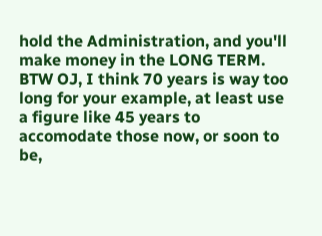hold the Administration, and you'll make money in the LONG TERM.
BTW OJ, I think 70 years is way too long for your example, at least use a figure like 45 years to accomodate those now, or soon to be,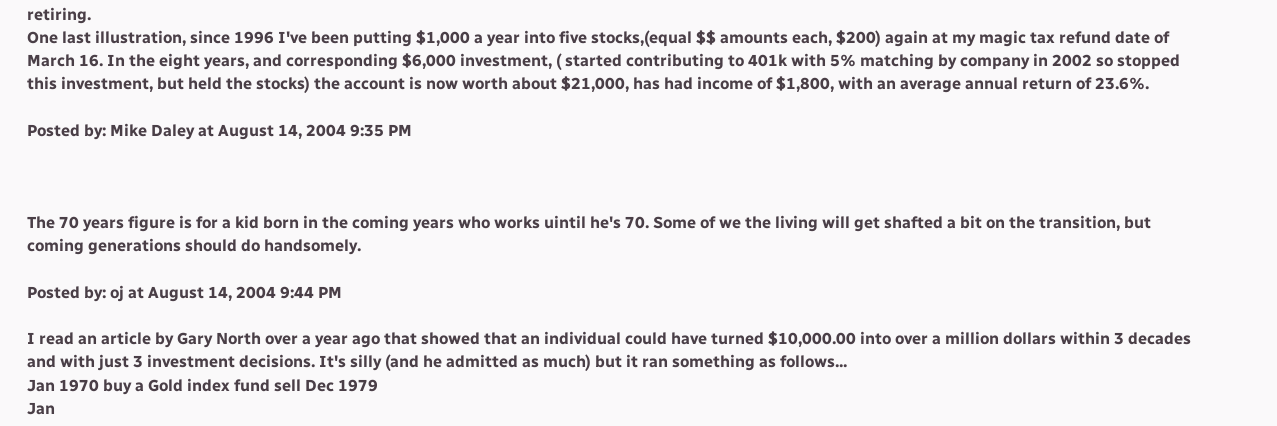retiring.
One last illustration, since 1996 I've been putting $1,000 a year into five stocks,(equal $$ amounts each, $200) again at my magic tax refund date of March 16. In the eight years, and corresponding $6,000 investment, ( started contributing to 401k with 5% matching by company in 2002 so stopped this investment, but held the stocks) the account is now worth about $21,000, has had income of $1,800, with an average annual return of 23.6%.

Posted by: Mike Daley at August 14, 2004 9:35 PM



The 70 years figure is for a kid born in the coming years who works uintil he's 70. Some of we the living will get shafted a bit on the transition, but coming generations should do handsomely.

Posted by: oj at August 14, 2004 9:44 PM

I read an article by Gary North over a year ago that showed that an individual could have turned $10,000.00 into over a million dollars within 3 decades and with just 3 investment decisions. It's silly (and he admitted as much) but it ran something as follows...
Jan 1970 buy a Gold index fund sell Dec 1979
Jan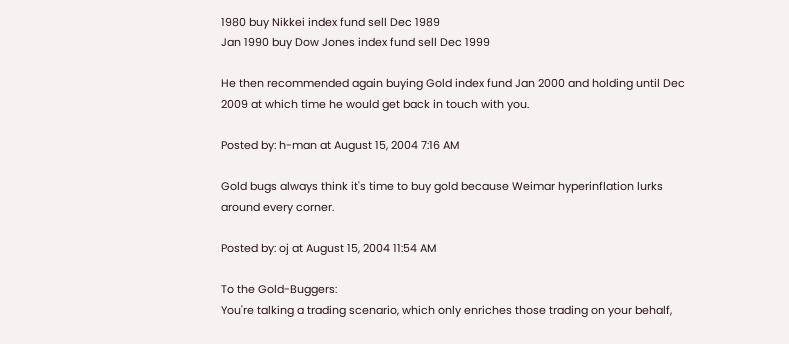1980 buy Nikkei index fund sell Dec 1989
Jan 1990 buy Dow Jones index fund sell Dec 1999

He then recommended again buying Gold index fund Jan 2000 and holding until Dec 2009 at which time he would get back in touch with you.

Posted by: h-man at August 15, 2004 7:16 AM

Gold bugs always think it's time to buy gold because Weimar hyperinflation lurks around every corner.

Posted by: oj at August 15, 2004 11:54 AM

To the Gold-Buggers:
You're talking a trading scenario, which only enriches those trading on your behalf,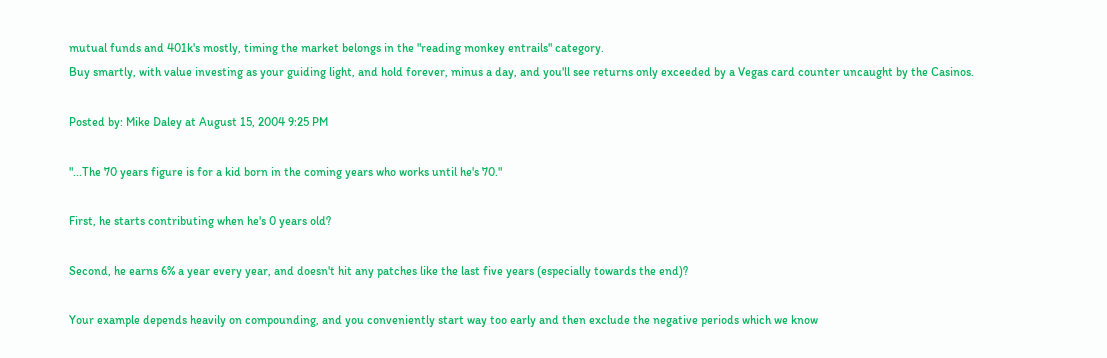mutual funds and 401k's mostly, timing the market belongs in the "reading monkey entrails" category.
Buy smartly, with value investing as your guiding light, and hold forever, minus a day, and you'll see returns only exceeded by a Vegas card counter uncaught by the Casinos.

Posted by: Mike Daley at August 15, 2004 9:25 PM

"...The 70 years figure is for a kid born in the coming years who works until he's 70."

First, he starts contributing when he's 0 years old?

Second, he earns 6% a year every year, and doesn't hit any patches like the last five years (especially towards the end)?

Your example depends heavily on compounding, and you conveniently start way too early and then exclude the negative periods which we know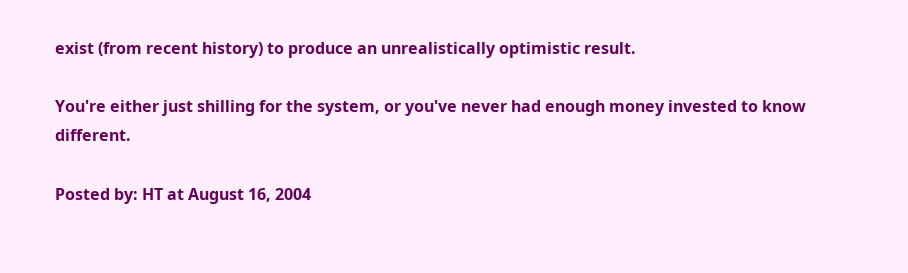exist (from recent history) to produce an unrealistically optimistic result.

You're either just shilling for the system, or you've never had enough money invested to know different.

Posted by: HT at August 16, 2004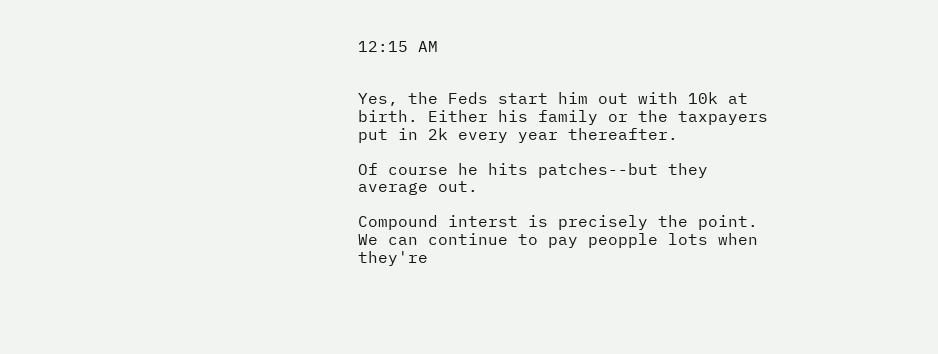12:15 AM


Yes, the Feds start him out with 10k at birth. Either his family or the taxpayers put in 2k every year thereafter.

Of course he hits patches--but they average out.

Compound interst is precisely the point. We can continue to pay peopple lots when they're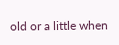old or a little when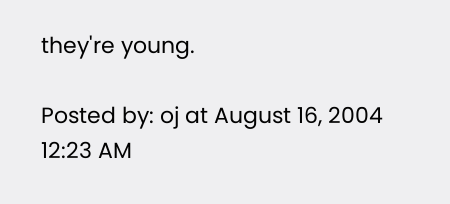they're young.

Posted by: oj at August 16, 2004 12:23 AM